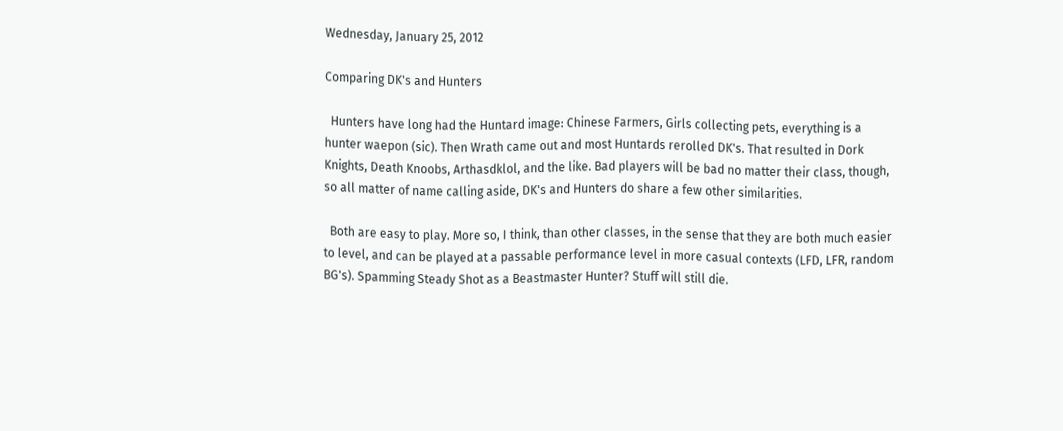Wednesday, January 25, 2012

Comparing DK's and Hunters

  Hunters have long had the Huntard image: Chinese Farmers, Girls collecting pets, everything is a hunter waepon (sic). Then Wrath came out and most Huntards rerolled DK's. That resulted in Dork Knights, Death Knoobs, Arthasdklol, and the like. Bad players will be bad no matter their class, though, so all matter of name calling aside, DK's and Hunters do share a few other similarities.

  Both are easy to play. More so, I think, than other classes, in the sense that they are both much easier to level, and can be played at a passable performance level in more casual contexts (LFD, LFR, random BG's). Spamming Steady Shot as a Beastmaster Hunter? Stuff will still die.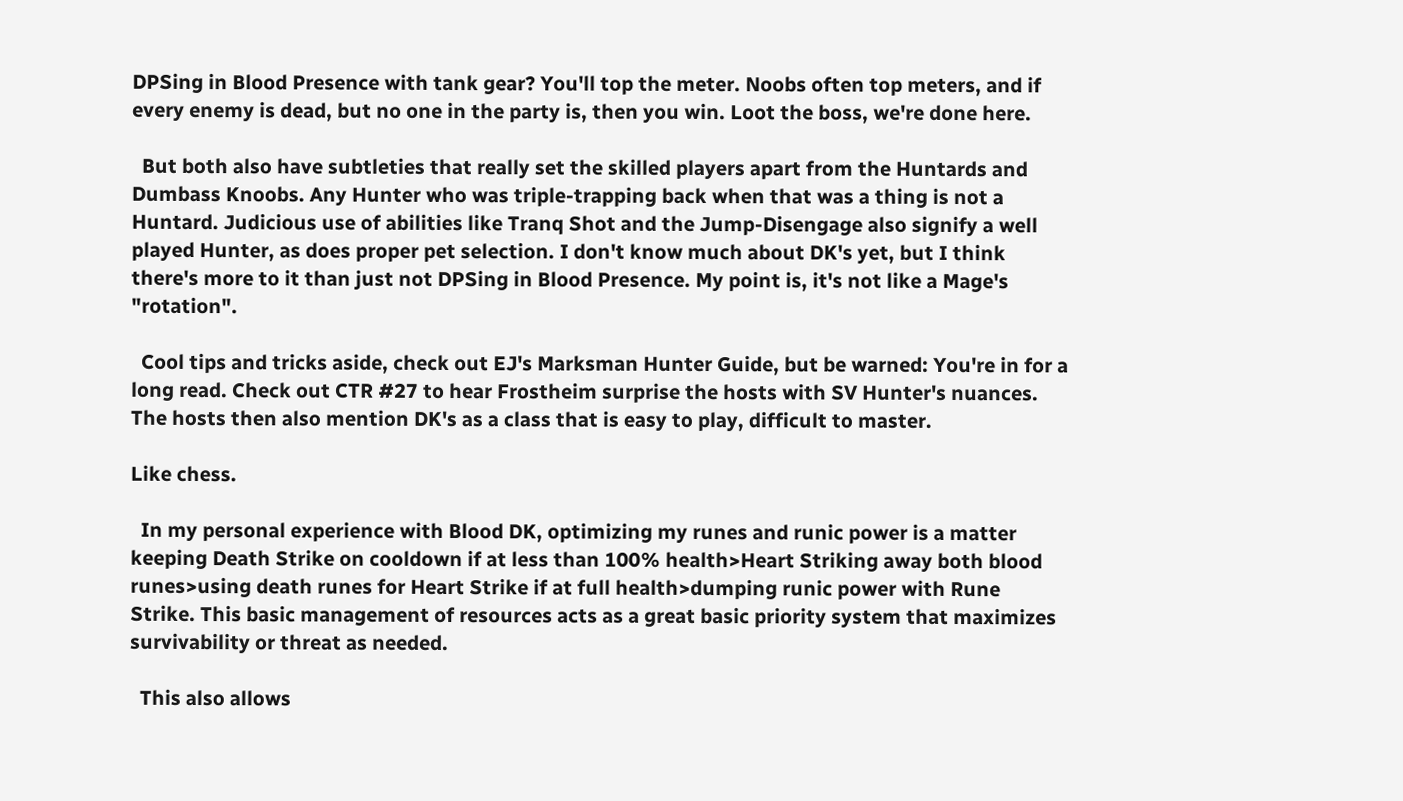DPSing in Blood Presence with tank gear? You'll top the meter. Noobs often top meters, and if every enemy is dead, but no one in the party is, then you win. Loot the boss, we're done here.

  But both also have subtleties that really set the skilled players apart from the Huntards and Dumbass Knoobs. Any Hunter who was triple-trapping back when that was a thing is not a Huntard. Judicious use of abilities like Tranq Shot and the Jump-Disengage also signify a well played Hunter, as does proper pet selection. I don't know much about DK's yet, but I think there's more to it than just not DPSing in Blood Presence. My point is, it's not like a Mage's "rotation".

  Cool tips and tricks aside, check out EJ's Marksman Hunter Guide, but be warned: You're in for a long read. Check out CTR #27 to hear Frostheim surprise the hosts with SV Hunter's nuances. The hosts then also mention DK's as a class that is easy to play, difficult to master.

Like chess.

  In my personal experience with Blood DK, optimizing my runes and runic power is a matter keeping Death Strike on cooldown if at less than 100% health>Heart Striking away both blood runes>using death runes for Heart Strike if at full health>dumping runic power with Rune Strike. This basic management of resources acts as a great basic priority system that maximizes survivability or threat as needed.

  This also allows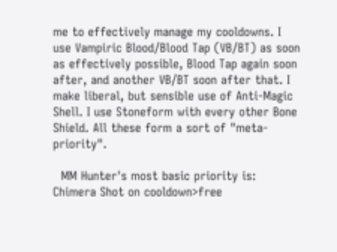me to effectively manage my cooldowns. I use Vampiric Blood/Blood Tap (VB/BT) as soon as effectively possible, Blood Tap again soon after, and another VB/BT soon after that. I make liberal, but sensible use of Anti-Magic Shell. I use Stoneform with every other Bone Shield. All these form a sort of "meta-priority".

  MM Hunter's most basic priority is: Chimera Shot on cooldown>free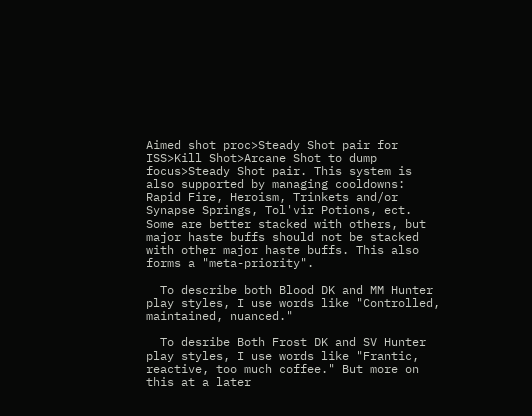Aimed shot proc>Steady Shot pair for ISS>Kill Shot>Arcane Shot to dump focus>Steady Shot pair. This system is also supported by managing cooldowns: Rapid Fire, Heroism, Trinkets and/or Synapse Springs, Tol'vir Potions, ect. Some are better stacked with others, but major haste buffs should not be stacked with other major haste buffs. This also forms a "meta-priority".

  To describe both Blood DK and MM Hunter play styles, I use words like "Controlled, maintained, nuanced."

  To desribe Both Frost DK and SV Hunter play styles, I use words like "Frantic, reactive, too much coffee." But more on this at a later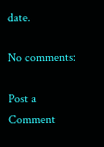date.

No comments:

Post a Comment